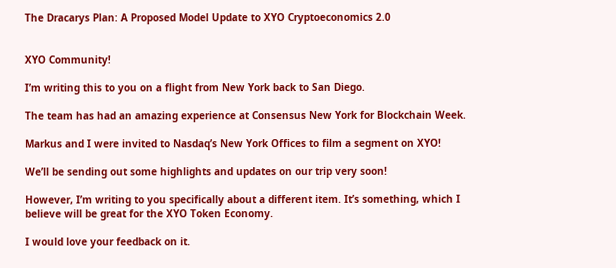The Dracarys Plan: A Proposed Model Update to XYO Cryptoeconomics 2.0


XYO Community!

I’m writing this to you on a flight from New York back to San Diego.

The team has had an amazing experience at Consensus New York for Blockchain Week.

Markus and I were invited to Nasdaq’s New York Offices to film a segment on XYO!

We’ll be sending out some highlights and updates on our trip very soon!

However, I’m writing to you specifically about a different item. It’s something, which I believe will be great for the XYO Token Economy.

I would love your feedback on it.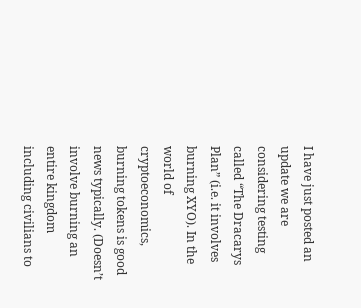I have just posted an update we are considering testing called “The Dracarys Plan” (i.e. it involves burning XYO). In the world of cryptoeconomics, burning tokens is good news typically. (Doesn’t involve burning an entire kingdom including civilians to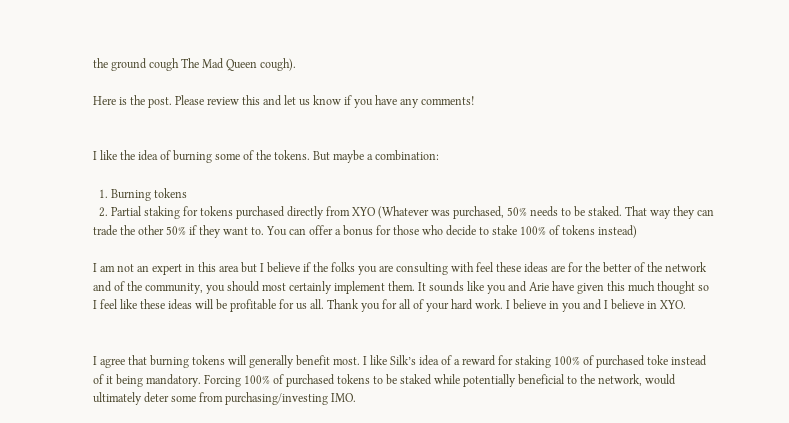the ground cough The Mad Queen cough).

Here is the post. Please review this and let us know if you have any comments!


I like the idea of burning some of the tokens. But maybe a combination:

  1. Burning tokens
  2. Partial staking for tokens purchased directly from XYO (Whatever was purchased, 50% needs to be staked. That way they can trade the other 50% if they want to. You can offer a bonus for those who decide to stake 100% of tokens instead)

I am not an expert in this area but I believe if the folks you are consulting with feel these ideas are for the better of the network and of the community, you should most certainly implement them. It sounds like you and Arie have given this much thought so I feel like these ideas will be profitable for us all. Thank you for all of your hard work. I believe in you and I believe in XYO.


I agree that burning tokens will generally benefit most. I like Silk’s idea of a reward for staking 100% of purchased toke instead of it being mandatory. Forcing 100% of purchased tokens to be staked while potentially beneficial to the network, would ultimately deter some from purchasing/investing IMO.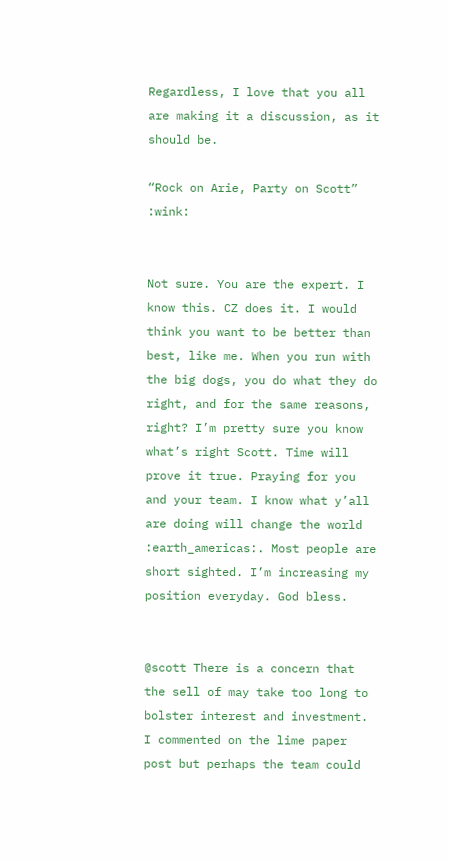Regardless, I love that you all are making it a discussion, as it should be.

“Rock on Arie, Party on Scott” :wink:


Not sure. You are the expert. I know this. CZ does it. I would think you want to be better than best, like me. When you run with the big dogs, you do what they do right, and for the same reasons, right? I’m pretty sure you know what’s right Scott. Time will prove it true. Praying for you and your team. I know what y’all are doing will change the world :earth_americas:. Most people are short sighted. I’m increasing my position everyday. God bless.


@scott There is a concern that the sell of may take too long to bolster interest and investment. I commented on the lime paper post but perhaps the team could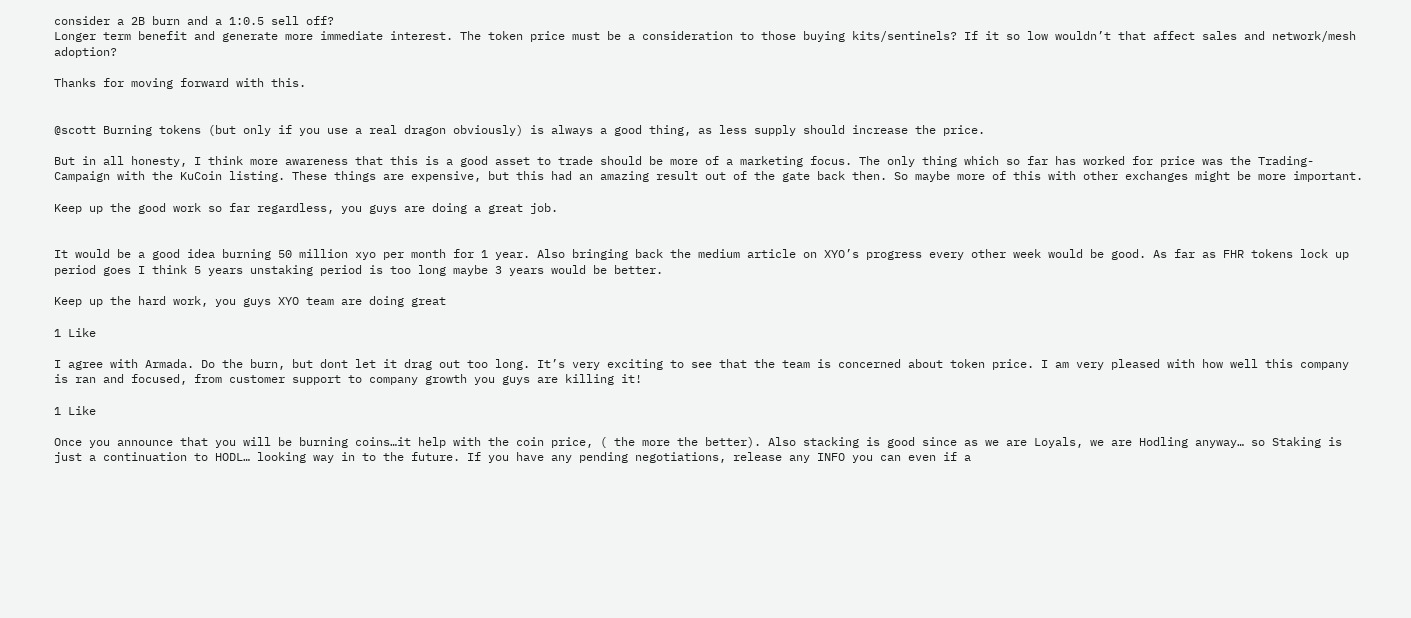consider a 2B burn and a 1:0.5 sell off?
Longer term benefit and generate more immediate interest. The token price must be a consideration to those buying kits/sentinels? If it so low wouldn’t that affect sales and network/mesh adoption?

Thanks for moving forward with this.


@scott Burning tokens (but only if you use a real dragon obviously) is always a good thing, as less supply should increase the price.

But in all honesty, I think more awareness that this is a good asset to trade should be more of a marketing focus. The only thing which so far has worked for price was the Trading-Campaign with the KuCoin listing. These things are expensive, but this had an amazing result out of the gate back then. So maybe more of this with other exchanges might be more important.

Keep up the good work so far regardless, you guys are doing a great job.


It would be a good idea burning 50 million xyo per month for 1 year. Also bringing back the medium article on XYO’s progress every other week would be good. As far as FHR tokens lock up period goes I think 5 years unstaking period is too long maybe 3 years would be better.

Keep up the hard work, you guys XYO team are doing great

1 Like

I agree with Armada. Do the burn, but dont let it drag out too long. It’s very exciting to see that the team is concerned about token price. I am very pleased with how well this company is ran and focused, from customer support to company growth you guys are killing it!

1 Like

Once you announce that you will be burning coins…it help with the coin price, ( the more the better). Also stacking is good since as we are Loyals, we are Hodling anyway… so Staking is just a continuation to HODL… looking way in to the future. If you have any pending negotiations, release any INFO you can even if a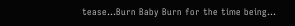tease…Burn Baby Burn for the time being…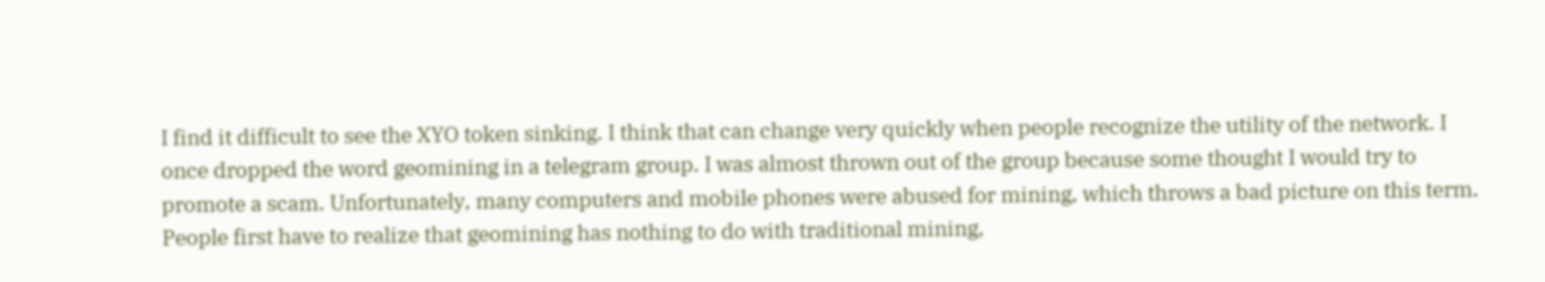I find it difficult to see the XYO token sinking. I think that can change very quickly when people recognize the utility of the network. I once dropped the word geomining in a telegram group. I was almost thrown out of the group because some thought I would try to promote a scam. Unfortunately, many computers and mobile phones were abused for mining, which throws a bad picture on this term. People first have to realize that geomining has nothing to do with traditional mining,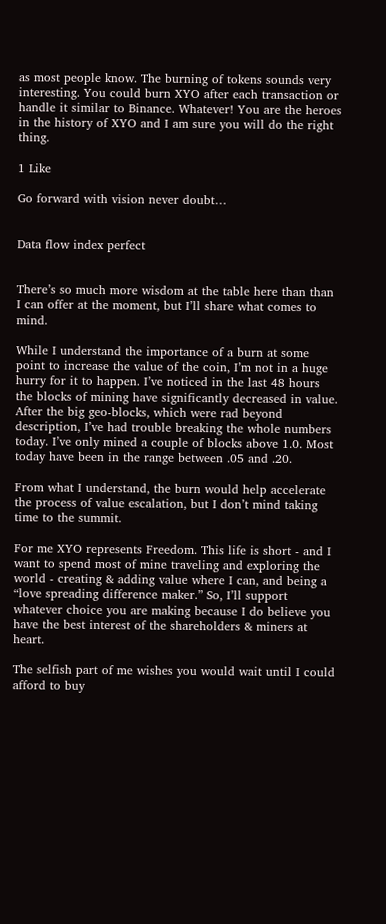as most people know. The burning of tokens sounds very interesting. You could burn XYO after each transaction or handle it similar to Binance. Whatever! You are the heroes in the history of XYO and I am sure you will do the right thing.

1 Like

Go forward with vision never doubt…


Data flow index perfect


There’s so much more wisdom at the table here than than I can offer at the moment, but I’ll share what comes to mind.

While I understand the importance of a burn at some point to increase the value of the coin, I’m not in a huge hurry for it to happen. I’ve noticed in the last 48 hours the blocks of mining have significantly decreased in value. After the big geo-blocks, which were rad beyond description, I’ve had trouble breaking the whole numbers today. I’ve only mined a couple of blocks above 1.0. Most today have been in the range between .05 and .20.

From what I understand, the burn would help accelerate the process of value escalation, but I don’t mind taking time to the summit.

For me XYO represents Freedom. This life is short - and I want to spend most of mine traveling and exploring the world - creating & adding value where I can, and being a “love spreading difference maker.” So, I’ll support whatever choice you are making because I do believe you have the best interest of the shareholders & miners at heart.

The selfish part of me wishes you would wait until I could afford to buy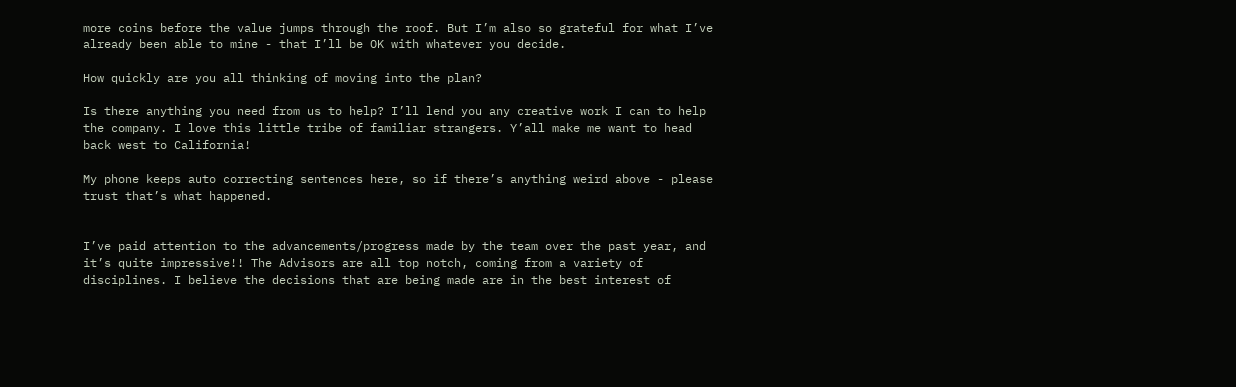more coins before the value jumps through the roof. But I’m also so grateful for what I’ve already been able to mine - that I’ll be OK with whatever you decide.

How quickly are you all thinking of moving into the plan?

Is there anything you need from us to help? I’ll lend you any creative work I can to help the company. I love this little tribe of familiar strangers. Y’all make me want to head back west to California!

My phone keeps auto correcting sentences here, so if there’s anything weird above - please trust that’s what happened.


I’ve paid attention to the advancements/progress made by the team over the past year, and it’s quite impressive!! The Advisors are all top notch, coming from a variety of disciplines. I believe the decisions that are being made are in the best interest of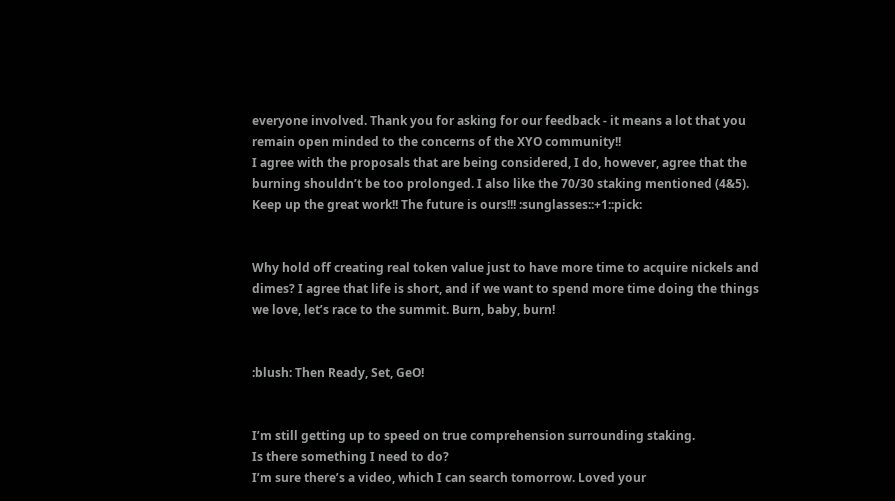everyone involved. Thank you for asking for our feedback - it means a lot that you remain open minded to the concerns of the XYO community!!
I agree with the proposals that are being considered, I do, however, agree that the burning shouldn’t be too prolonged. I also like the 70/30 staking mentioned (4&5). Keep up the great work!! The future is ours!!! :sunglasses::+1::pick:


Why hold off creating real token value just to have more time to acquire nickels and dimes? I agree that life is short, and if we want to spend more time doing the things we love, let’s race to the summit. Burn, baby, burn!


:blush: Then Ready, Set, GeO!


I’m still getting up to speed on true comprehension surrounding staking.
Is there something I need to do?
I’m sure there’s a video, which I can search tomorrow. Loved your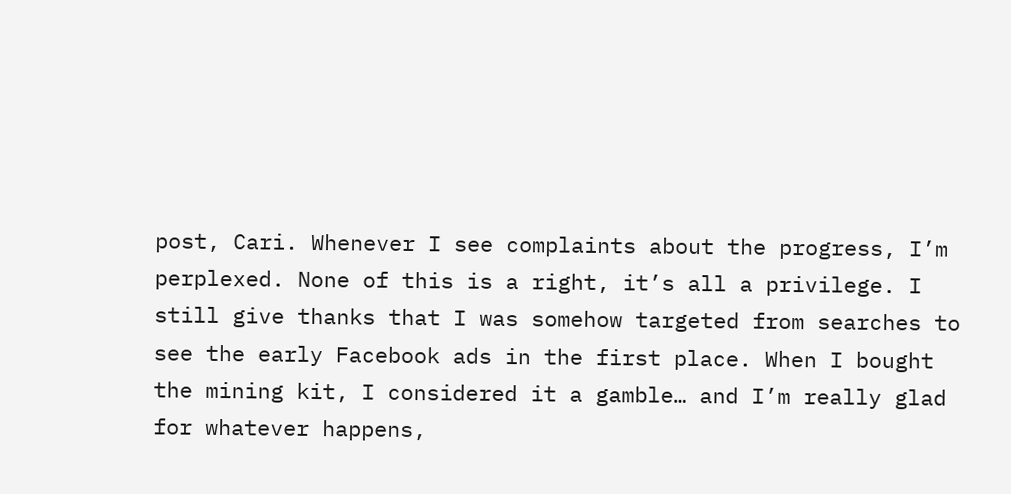post, Cari. Whenever I see complaints about the progress, I’m perplexed. None of this is a right, it’s all a privilege. I still give thanks that I was somehow targeted from searches to see the early Facebook ads in the first place. When I bought the mining kit, I considered it a gamble… and I’m really glad for whatever happens,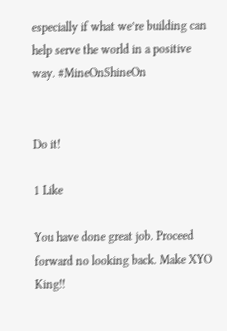especially if what we’re building can help serve the world in a positive way. #MineOnShineOn


Do it!

1 Like

You have done great job. Proceed forward no looking back. Make XYO King!!